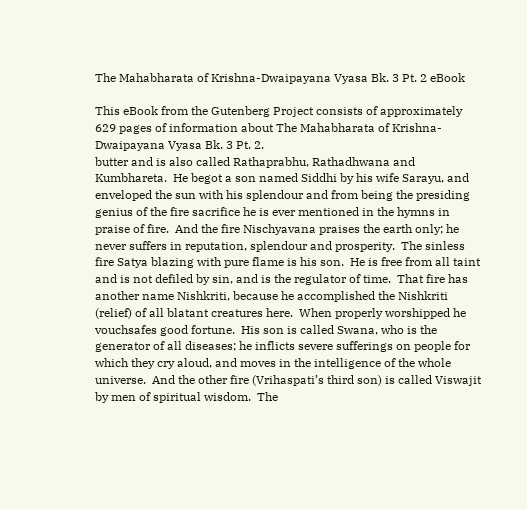The Mahabharata of Krishna-Dwaipayana Vyasa Bk. 3 Pt. 2 eBook

This eBook from the Gutenberg Project consists of approximately 629 pages of information about The Mahabharata of Krishna-Dwaipayana Vyasa Bk. 3 Pt. 2.
butter and is also called Rathaprabhu, Rathadhwana and Kumbhareta.  He begot a son named Siddhi by his wife Sarayu, and enveloped the sun with his splendour and from being the presiding genius of the fire sacrifice he is ever mentioned in the hymns in praise of fire.  And the fire Nischyavana praises the earth only; he never suffers in reputation, splendour and prosperity.  The sinless fire Satya blazing with pure flame is his son.  He is free from all taint and is not defiled by sin, and is the regulator of time.  That fire has another name Nishkriti, because he accomplished the Nishkriti (relief) of all blatant creatures here.  When properly worshipped he vouchsafes good fortune.  His son is called Swana, who is the generator of all diseases; he inflicts severe sufferings on people for which they cry aloud, and moves in the intelligence of the whole universe.  And the other fire (Vrihaspati’s third son) is called Viswajit by men of spiritual wisdom.  The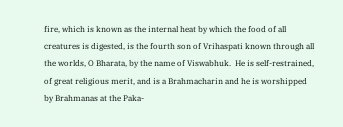fire, which is known as the internal heat by which the food of all creatures is digested, is the fourth son of Vrihaspati known through all the worlds, O Bharata, by the name of Viswabhuk.  He is self-restrained, of great religious merit, and is a Brahmacharin and he is worshipped by Brahmanas at the Paka-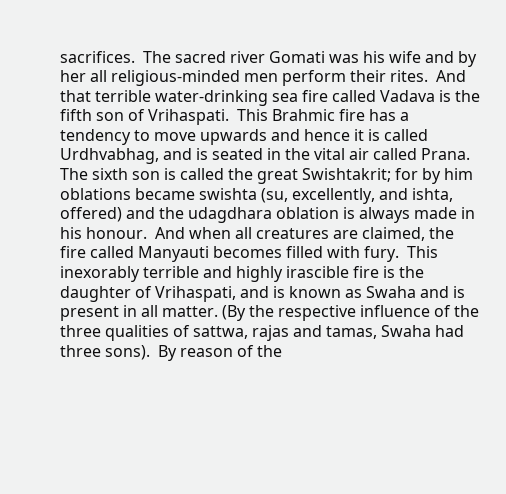sacrifices.  The sacred river Gomati was his wife and by her all religious-minded men perform their rites.  And that terrible water-drinking sea fire called Vadava is the fifth son of Vrihaspati.  This Brahmic fire has a tendency to move upwards and hence it is called Urdhvabhag, and is seated in the vital air called Prana.  The sixth son is called the great Swishtakrit; for by him oblations became swishta (su, excellently, and ishta, offered) and the udagdhara oblation is always made in his honour.  And when all creatures are claimed, the fire called Manyauti becomes filled with fury.  This inexorably terrible and highly irascible fire is the daughter of Vrihaspati, and is known as Swaha and is present in all matter. (By the respective influence of the three qualities of sattwa, rajas and tamas, Swaha had three sons).  By reason of the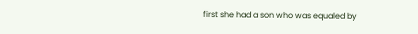first she had a son who was equaled by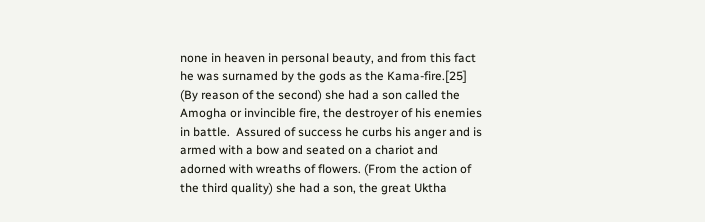none in heaven in personal beauty, and from this fact he was surnamed by the gods as the Kama-fire.[25] (By reason of the second) she had a son called the Amogha or invincible fire, the destroyer of his enemies in battle.  Assured of success he curbs his anger and is armed with a bow and seated on a chariot and adorned with wreaths of flowers. (From the action of the third quality) she had a son, the great Uktha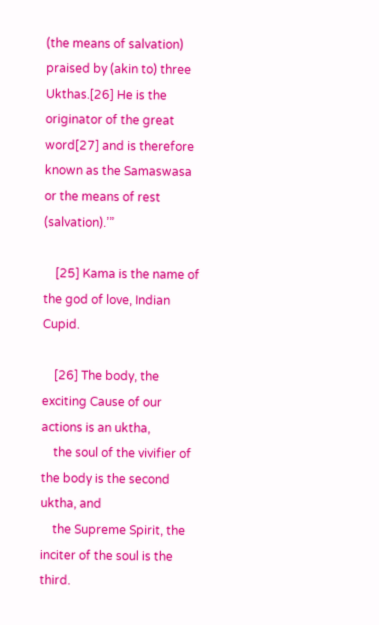(the means of salvation) praised by (akin to) three Ukthas.[26] He is the originator of the great word[27] and is therefore known as the Samaswasa or the means of rest (salvation).’”

    [25] Kama is the name of the god of love, Indian Cupid.

    [26] The body, the exciting Cause of our actions is an uktha,
    the soul of the vivifier of the body is the second uktha, and
    the Supreme Spirit, the inciter of the soul is the third.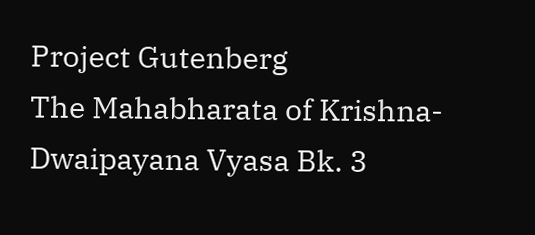Project Gutenberg
The Mahabharata of Krishna-Dwaipayana Vyasa Bk. 3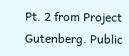Pt. 2 from Project Gutenberg. Public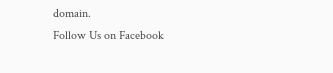domain.
Follow Us on Facebook